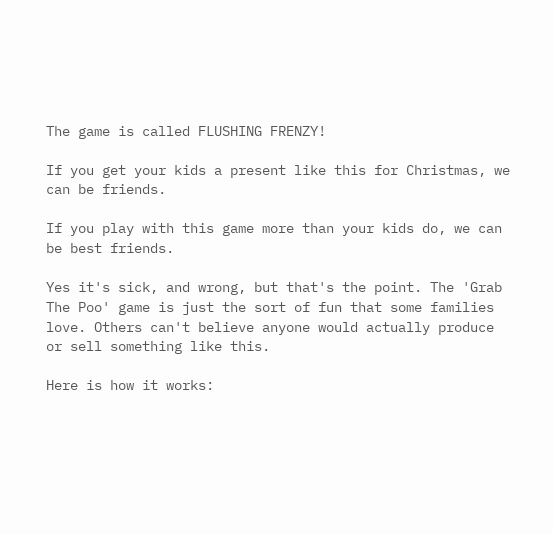The game is called FLUSHING FRENZY!

If you get your kids a present like this for Christmas, we can be friends.

If you play with this game more than your kids do, we can be best friends.

Yes it's sick, and wrong, but that's the point. The 'Grab The Poo' game is just the sort of fun that some families love. Others can't believe anyone would actually produce or sell something like this.

Here is how it works: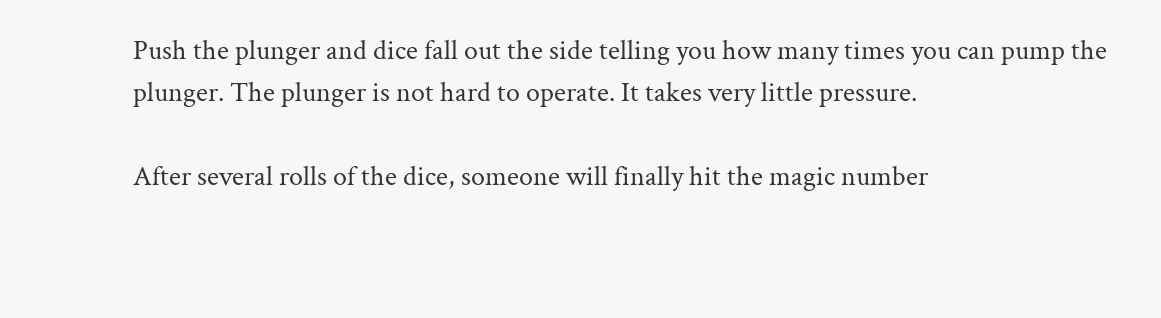Push the plunger and dice fall out the side telling you how many times you can pump the plunger. The plunger is not hard to operate. It takes very little pressure.

After several rolls of the dice, someone will finally hit the magic number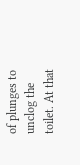of plunges to unclog the toilet. At that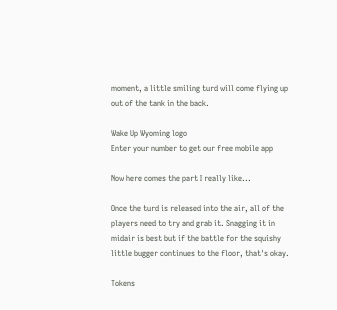moment, a little smiling turd will come flying up out of the tank in the back.

Wake Up Wyoming logo
Enter your number to get our free mobile app

Now here comes the part I really like...

Once the turd is released into the air, all of the players need to try and grab it. Snagging it in midair is best but if the battle for the squishy little bugger continues to the floor, that's okay.

Tokens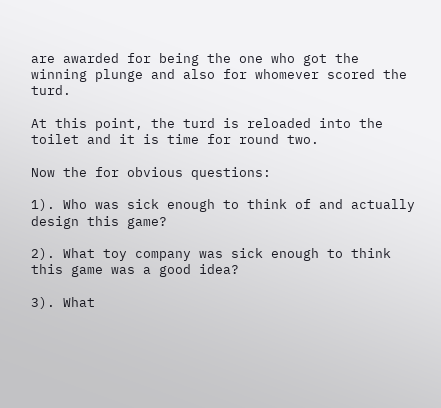are awarded for being the one who got the winning plunge and also for whomever scored the turd.

At this point, the turd is reloaded into the toilet and it is time for round two.

Now the for obvious questions:

1). Who was sick enough to think of and actually design this game?

2). What toy company was sick enough to think this game was a good idea?

3). What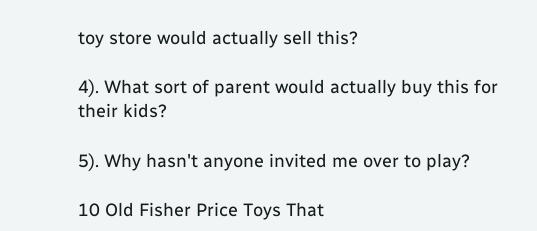toy store would actually sell this?

4). What sort of parent would actually buy this for their kids?

5). Why hasn't anyone invited me over to play?

10 Old Fisher Price Toys That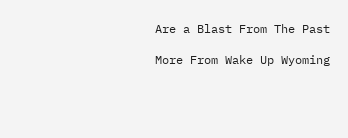Are a Blast From The Past

More From Wake Up Wyoming